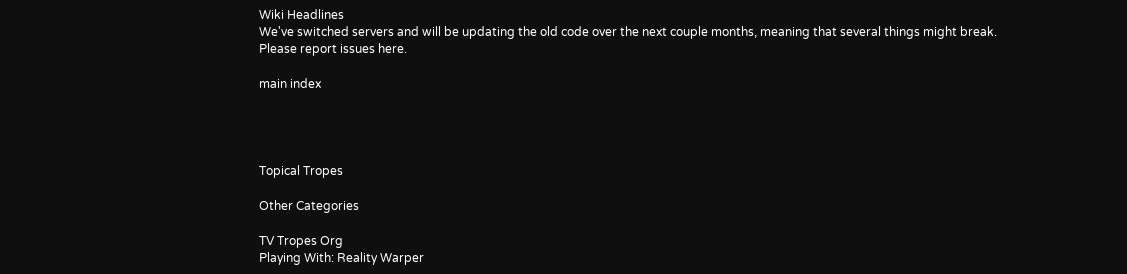Wiki Headlines
We've switched servers and will be updating the old code over the next couple months, meaning that several things might break. Please report issues here.

main index




Topical Tropes

Other Categories

TV Tropes Org
Playing With: Reality Warper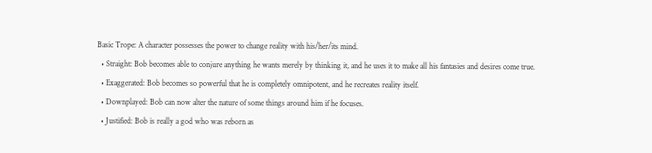Basic Trope: A character possesses the power to change reality with his/her/its mind.
  • Straight: Bob becomes able to conjure anything he wants merely by thinking it, and he uses it to make all his fantasies and desires come true.
  • Exaggerated: Bob becomes so powerful that he is completely omnipotent, and he recreates reality itself.
  • Downplayed: Bob can now alter the nature of some things around him if he focuses.
  • Justified: Bob is really a god who was reborn as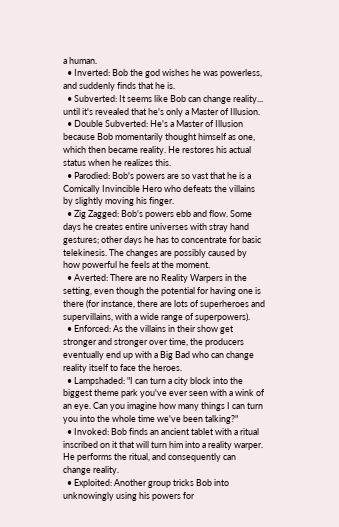a human.
  • Inverted: Bob the god wishes he was powerless, and suddenly finds that he is.
  • Subverted: It seems like Bob can change reality... until it's revealed that he's only a Master of Illusion.
  • Double Subverted: He's a Master of Illusion because Bob momentarily thought himself as one, which then became reality. He restores his actual status when he realizes this.
  • Parodied: Bob's powers are so vast that he is a Comically Invincible Hero who defeats the villains by slightly moving his finger.
  • Zig Zagged: Bob's powers ebb and flow. Some days he creates entire universes with stray hand gestures; other days he has to concentrate for basic telekinesis. The changes are possibly caused by how powerful he feels at the moment.
  • Averted: There are no Reality Warpers in the setting, even though the potential for having one is there (for instance, there are lots of superheroes and supervillains, with a wide range of superpowers).
  • Enforced: As the villains in their show get stronger and stronger over time, the producers eventually end up with a Big Bad who can change reality itself to face the heroes.
  • Lampshaded: "I can turn a city block into the biggest theme park you've ever seen with a wink of an eye. Can you imagine how many things I can turn you into the whole time we've been talking?"
  • Invoked: Bob finds an ancient tablet with a ritual inscribed on it that will turn him into a reality warper. He performs the ritual, and consequently can change reality.
  • Exploited: Another group tricks Bob into unknowingly using his powers for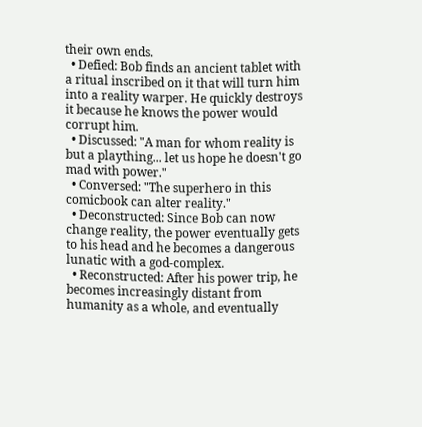their own ends.
  • Defied: Bob finds an ancient tablet with a ritual inscribed on it that will turn him into a reality warper. He quickly destroys it because he knows the power would corrupt him.
  • Discussed: "A man for whom reality is but a plaything... let us hope he doesn't go mad with power."
  • Conversed: "The superhero in this comicbook can alter reality."
  • Deconstructed: Since Bob can now change reality, the power eventually gets to his head and he becomes a dangerous lunatic with a god-complex.
  • Reconstructed: After his power trip, he becomes increasingly distant from humanity as a whole, and eventually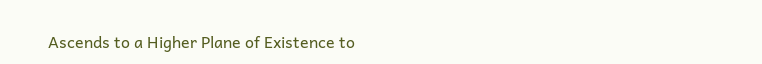Ascends to a Higher Plane of Existence to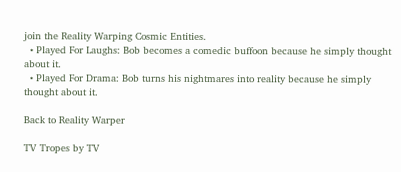join the Reality Warping Cosmic Entities.
  • Played For Laughs: Bob becomes a comedic buffoon because he simply thought about it.
  • Played For Drama: Bob turns his nightmares into reality because he simply thought about it.

Back to Reality Warper

TV Tropes by TV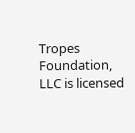Tropes Foundation, LLC is licensed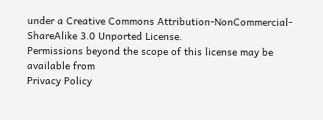under a Creative Commons Attribution-NonCommercial-ShareAlike 3.0 Unported License.
Permissions beyond the scope of this license may be available from
Privacy Policy